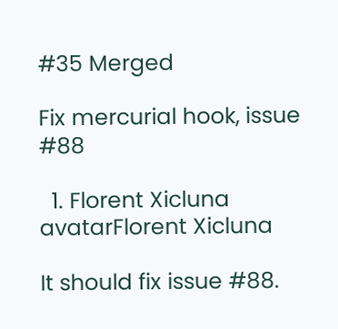#35 Merged

Fix mercurial hook, issue #88

  1. Florent Xicluna avatarFlorent Xicluna

It should fix issue #88.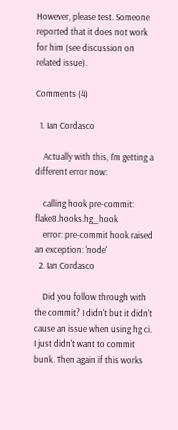However, please test. Someone reported that it does not work for him (see discussion on related issue).

Comments (4)

  1. Ian Cordasco

    Actually with this, I'm getting a different error now:

    calling hook pre-commit: flake8.hooks.hg_hook
    error: pre-commit hook raised an exception: 'node'
  2. Ian Cordasco

    Did you follow through with the commit? I didn't but it didn't cause an issue when using hg ci. I just didn't want to commit bunk. Then again if this works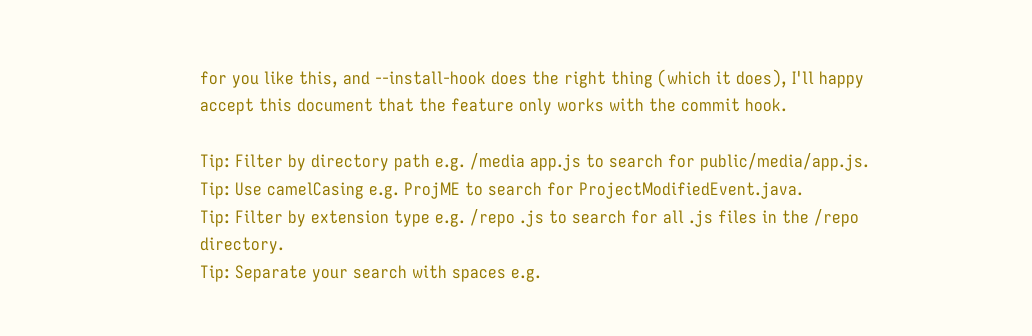for you like this, and --install-hook does the right thing (which it does), I'll happy accept this document that the feature only works with the commit hook.

Tip: Filter by directory path e.g. /media app.js to search for public/media/app.js.
Tip: Use camelCasing e.g. ProjME to search for ProjectModifiedEvent.java.
Tip: Filter by extension type e.g. /repo .js to search for all .js files in the /repo directory.
Tip: Separate your search with spaces e.g.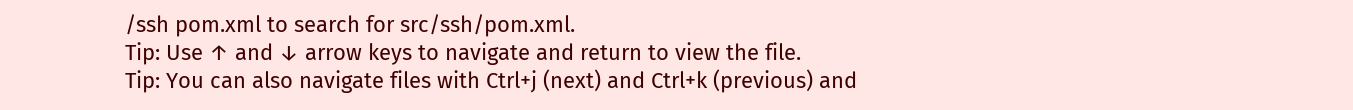/ssh pom.xml to search for src/ssh/pom.xml.
Tip: Use ↑ and ↓ arrow keys to navigate and return to view the file.
Tip: You can also navigate files with Ctrl+j (next) and Ctrl+k (previous) and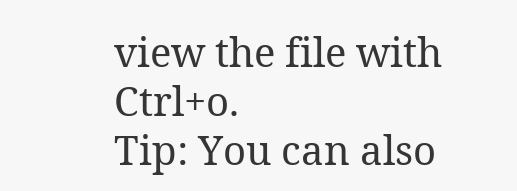view the file with Ctrl+o.
Tip: You can also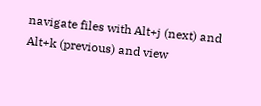navigate files with Alt+j (next) and Alt+k (previous) and view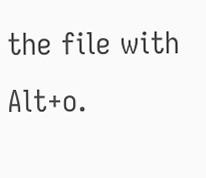the file with Alt+o.